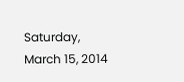Saturday, March 15, 2014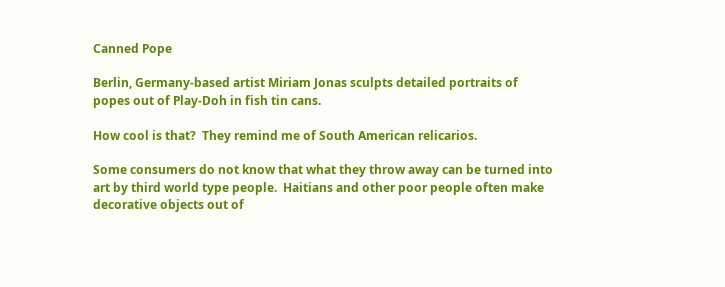Canned Pope

Berlin, Germany-based artist Miriam Jonas sculpts detailed portraits of popes out of Play-Doh in fish tin cans.

How cool is that?  They remind me of South American relicarios.

Some consumers do not know that what they throw away can be turned into art by third world type people.  Haitians and other poor people often make decorative objects out of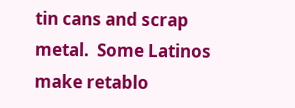tin cans and scrap metal.  Some Latinos make retablo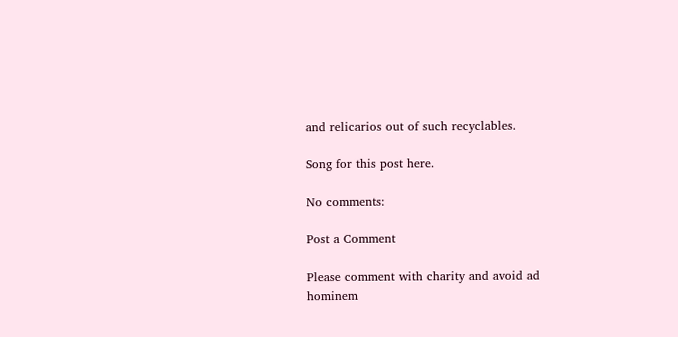and relicarios out of such recyclables.

Song for this post here.

No comments:

Post a Comment

Please comment with charity and avoid ad hominem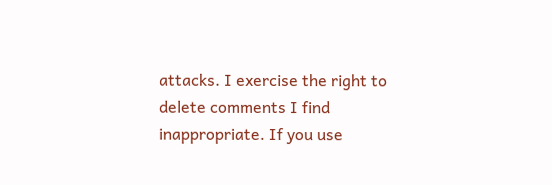attacks. I exercise the right to delete comments I find inappropriate. If you use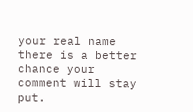your real name there is a better chance your comment will stay put.